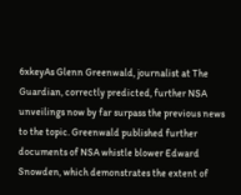6xkeyAs Glenn Greenwald, journalist at The Guardian, correctly predicted, further NSA unveilings now by far surpass the previous news to the topic. Greenwald published further documents of NSA whistle blower Edward Snowden, which demonstrates the extent of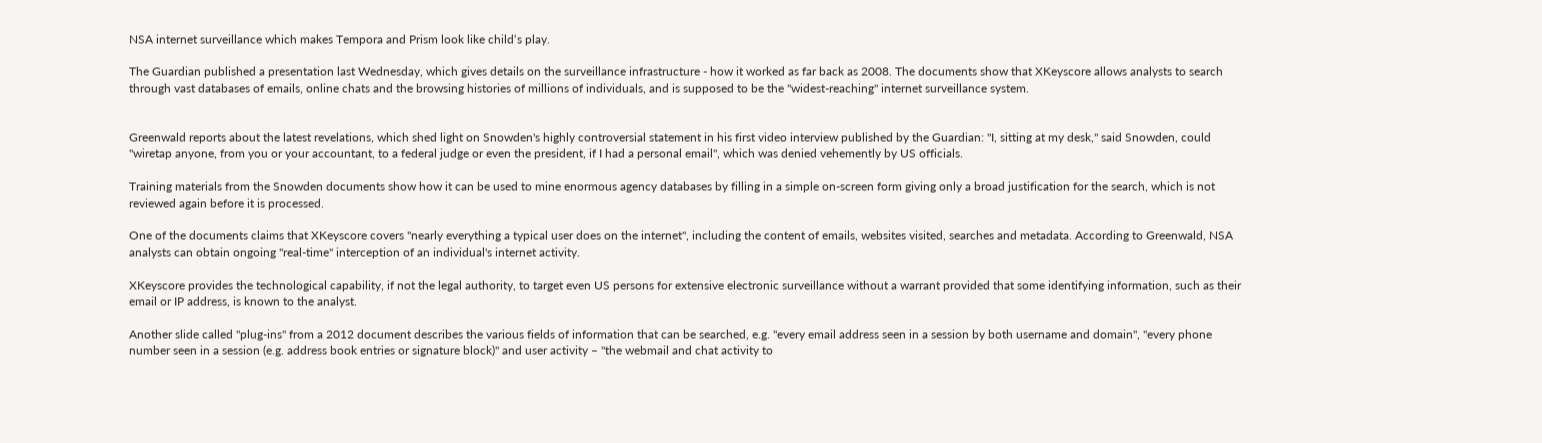NSA internet surveillance which makes Tempora and Prism look like child‘s play.

The Guardian published a presentation last Wednesday, which gives details on the surveillance infrastructure - how it worked as far back as 2008. The documents show that XKeyscore allows analysts to search through vast databases of emails, online chats and the browsing histories of millions of individuals, and is supposed to be the "widest-reaching" internet surveillance system.


Greenwald reports about the latest revelations, which shed light on Snowden's highly controversial statement in his first video interview published by the Guardian: "I, sitting at my desk," said Snowden, could "wiretap anyone, from you or your accountant, to a federal judge or even the president, if I had a personal email", which was denied vehemently by US officials.

Training materials from the Snowden documents show how it can be used to mine enormous agency databases by filling in a simple on-screen form giving only a broad justification for the search, which is not reviewed again before it is processed.

One of the documents claims that XKeyscore covers "nearly everything a typical user does on the internet", including the content of emails, websites visited, searches and metadata. According to Greenwald, NSA analysts can obtain ongoing "real-time" interception of an individual's internet activity.

XKeyscore provides the technological capability, if not the legal authority, to target even US persons for extensive electronic surveillance without a warrant provided that some identifying information, such as their email or IP address, is known to the analyst.

Another slide called "plug-ins" from a 2012 document describes the various fields of information that can be searched, e.g. "every email address seen in a session by both username and domain", "every phone number seen in a session (e.g. address book entries or signature block)" and user activity – "the webmail and chat activity to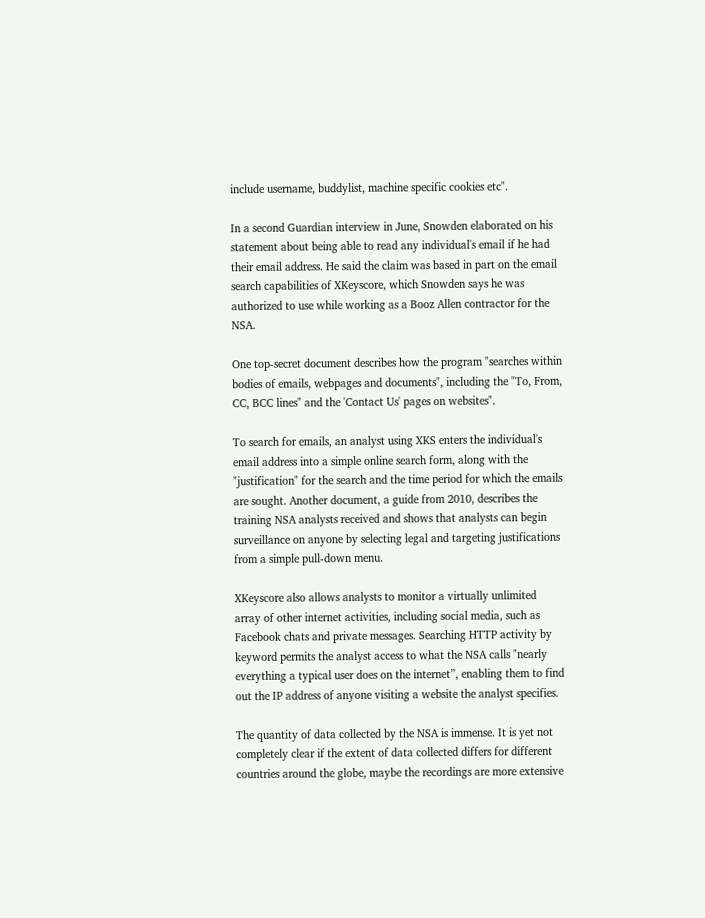include username, buddylist, machine specific cookies etc".

In a second Guardian interview in June, Snowden elaborated on his statement about being able to read any individual's email if he had their email address. He said the claim was based in part on the email search capabilities of XKeyscore, which Snowden says he was authorized to use while working as a Booz Allen contractor for the NSA.

One top-secret document describes how the program "searches within bodies of emails, webpages and documents", including the "To, From, CC, BCC lines" and the 'Contact Us' pages on websites".

To search for emails, an analyst using XKS enters the individual's email address into a simple online search form, along with the "justification" for the search and the time period for which the emails are sought. Another document, a guide from 2010, describes the training NSA analysts received and shows that analysts can begin surveillance on anyone by selecting legal and targeting justifications from a simple pull-down menu.

XKeyscore also allows analysts to monitor a virtually unlimited array of other internet activities, including social media, such as Facebook chats and private messages. Searching HTTP activity by keyword permits the analyst access to what the NSA calls "nearly everything a typical user does on the internet”, enabling them to find out the IP address of anyone visiting a website the analyst specifies.

The quantity of data collected by the NSA is immense. It is yet not completely clear if the extent of data collected differs for different countries around the globe, maybe the recordings are more extensive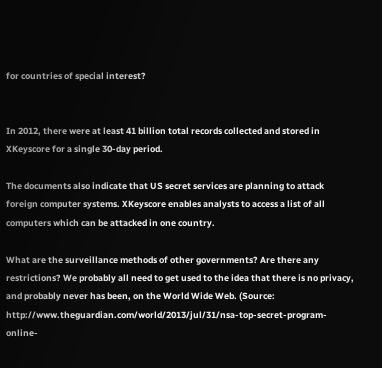for countries of special interest?


In 2012, there were at least 41 billion total records collected and stored in XKeyscore for a single 30-day period.

The documents also indicate that US secret services are planning to attack foreign computer systems. XKeyscore enables analysts to access a list of all computers which can be attacked in one country.

What are the surveillance methods of other governments? Are there any restrictions? We probably all need to get used to the idea that there is no privacy, and probably never has been, on the World Wide Web. (Source: http://www.theguardian.com/world/2013/jul/31/nsa-top-secret-program-online-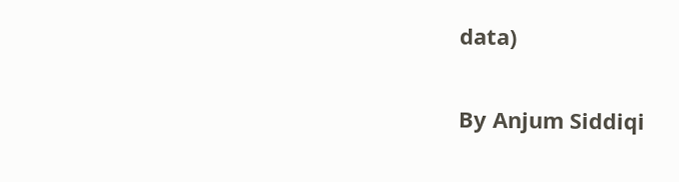data)

By Anjum Siddiqi